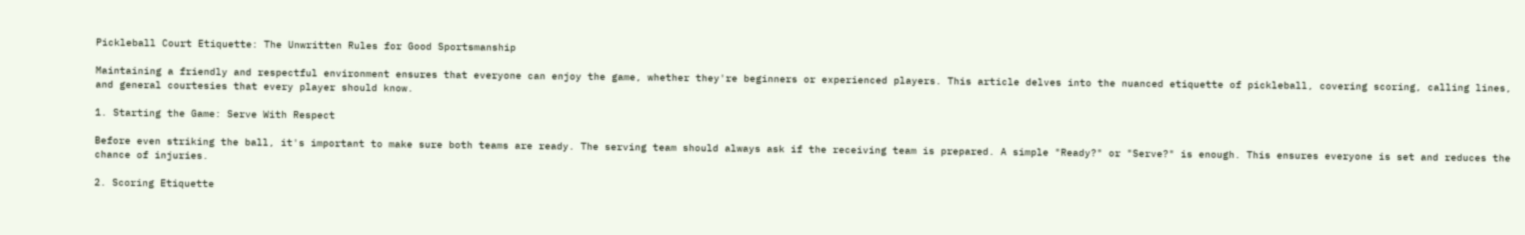Pickleball Court Etiquette: The Unwritten Rules for Good Sportsmanship

Maintaining a friendly and respectful environment ensures that everyone can enjoy the game, whether they're beginners or experienced players. This article delves into the nuanced etiquette of pickleball, covering scoring, calling lines, and general courtesies that every player should know.

1. Starting the Game: Serve With Respect

Before even striking the ball, it's important to make sure both teams are ready. The serving team should always ask if the receiving team is prepared. A simple "Ready?" or "Serve?" is enough. This ensures everyone is set and reduces the chance of injuries.

2. Scoring Etiquette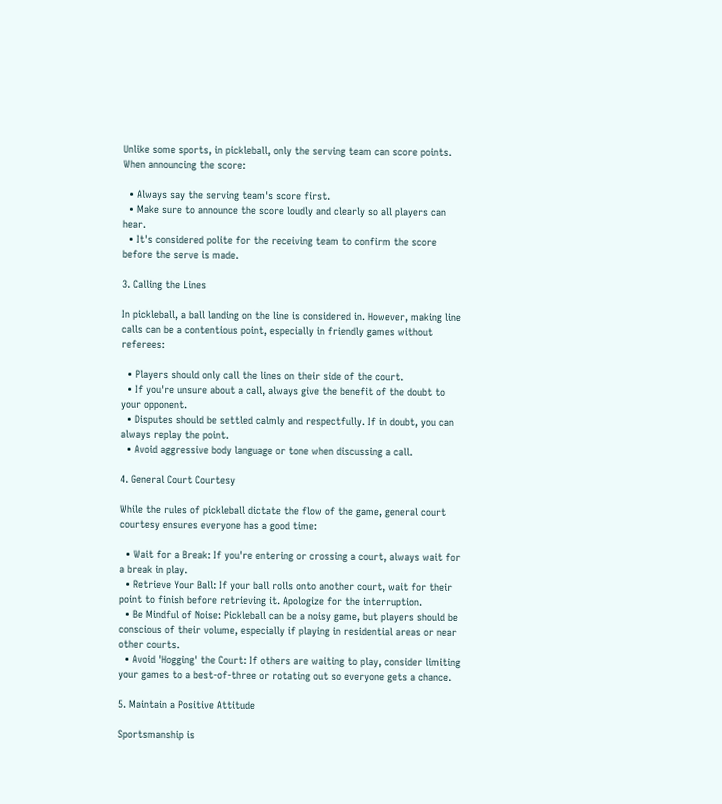Unlike some sports, in pickleball, only the serving team can score points. When announcing the score:

  • Always say the serving team's score first.
  • Make sure to announce the score loudly and clearly so all players can hear.
  • It's considered polite for the receiving team to confirm the score before the serve is made.

3. Calling the Lines

In pickleball, a ball landing on the line is considered in. However, making line calls can be a contentious point, especially in friendly games without referees:

  • Players should only call the lines on their side of the court.
  • If you're unsure about a call, always give the benefit of the doubt to your opponent.
  • Disputes should be settled calmly and respectfully. If in doubt, you can always replay the point.
  • Avoid aggressive body language or tone when discussing a call.

4. General Court Courtesy

While the rules of pickleball dictate the flow of the game, general court courtesy ensures everyone has a good time:

  • Wait for a Break: If you're entering or crossing a court, always wait for a break in play.
  • Retrieve Your Ball: If your ball rolls onto another court, wait for their point to finish before retrieving it. Apologize for the interruption.
  • Be Mindful of Noise: Pickleball can be a noisy game, but players should be conscious of their volume, especially if playing in residential areas or near other courts.
  • Avoid 'Hogging' the Court: If others are waiting to play, consider limiting your games to a best-of-three or rotating out so everyone gets a chance.

5. Maintain a Positive Attitude

Sportsmanship is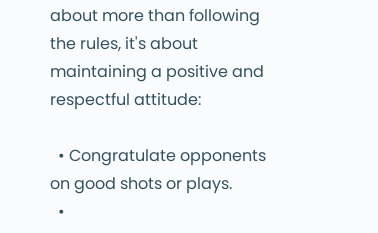about more than following the rules, it's about maintaining a positive and respectful attitude:

  • Congratulate opponents on good shots or plays.
  •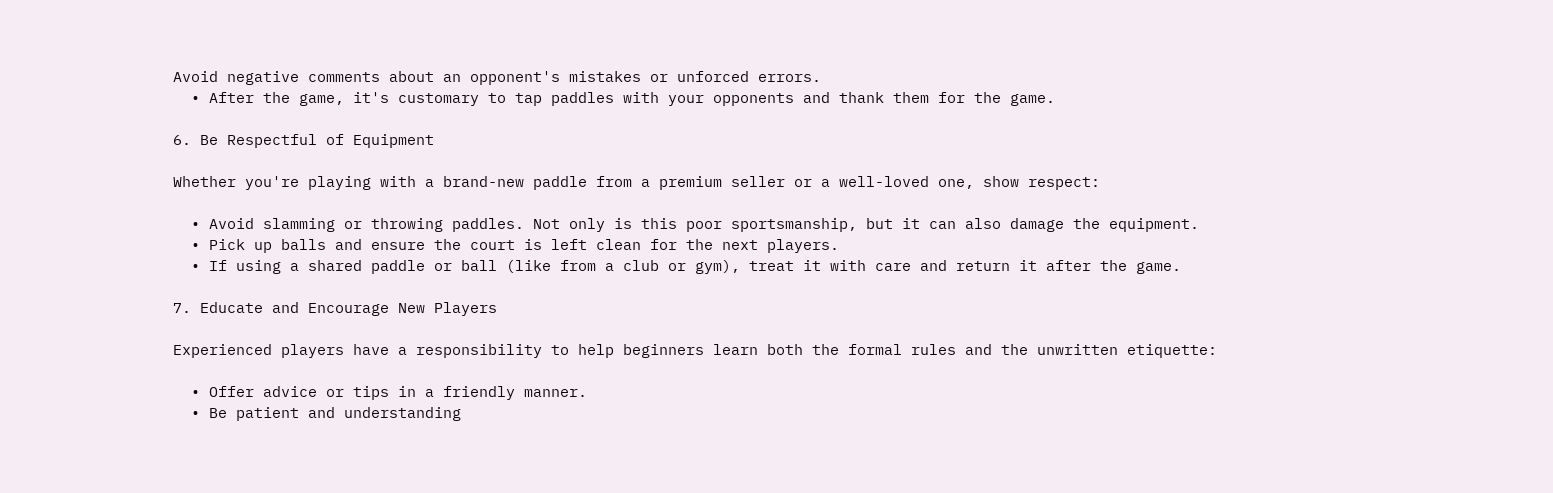Avoid negative comments about an opponent's mistakes or unforced errors.
  • After the game, it's customary to tap paddles with your opponents and thank them for the game.

6. Be Respectful of Equipment

Whether you're playing with a brand-new paddle from a premium seller or a well-loved one, show respect:

  • Avoid slamming or throwing paddles. Not only is this poor sportsmanship, but it can also damage the equipment.
  • Pick up balls and ensure the court is left clean for the next players.
  • If using a shared paddle or ball (like from a club or gym), treat it with care and return it after the game.

7. Educate and Encourage New Players

Experienced players have a responsibility to help beginners learn both the formal rules and the unwritten etiquette:

  • Offer advice or tips in a friendly manner.
  • Be patient and understanding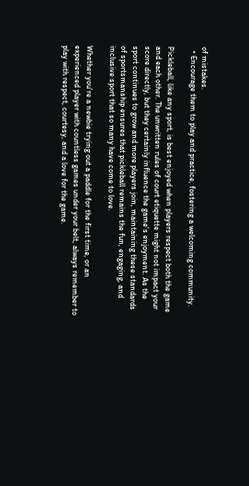of mistakes.
  • Encourage them to play and practice, fostering a welcoming community.

Pickleball, like any sport, is best enjoyed when players respect both the game and each other. The unwritten rules of court etiquette might not impact your score directly, but they certainly influence the game's enjoyment. As the sport continues to grow and more players join, maintaining these standards of sportsmanship ensures that pickleball remains the fun, engaging, and inclusive sport that so many have come to love.

Whether you're a newbie trying out a paddle for the first time, or an experienced player with countless games under your belt, always remember to play with respect, courtesy, and a love for the game.